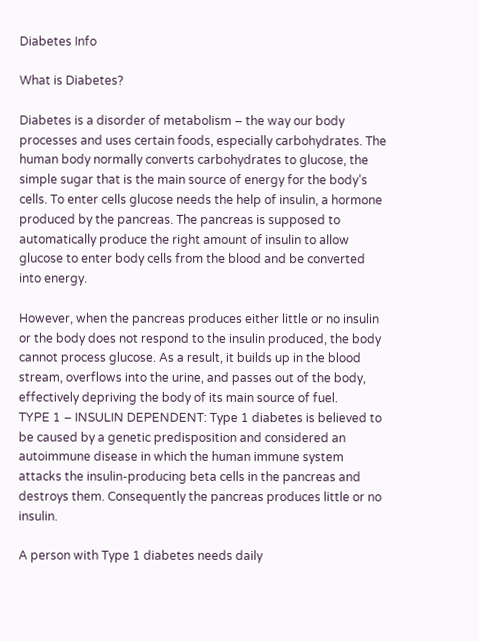Diabetes Info

What is Diabetes?

Diabetes is a disorder of metabolism – the way our body processes and uses certain foods, especially carbohydrates. The human body normally converts carbohydrates to glucose, the simple sugar that is the main source of energy for the body’s cells. To enter cells glucose needs the help of insulin, a hormone produced by the pancreas. The pancreas is supposed to automatically produce the right amount of insulin to allow glucose to enter body cells from the blood and be converted into energy.

However, when the pancreas produces either little or no insulin or the body does not respond to the insulin produced, the body cannot process glucose. As a result, it builds up in the blood stream, overflows into the urine, and passes out of the body, effectively depriving the body of its main source of fuel.
TYPE 1 – INSULIN DEPENDENT: Type 1 diabetes is believed to be caused by a genetic predisposition and considered an autoimmune disease in which the human immune system attacks the insulin-producing beta cells in the pancreas and destroys them. Consequently the pancreas produces little or no insulin.

A person with Type 1 diabetes needs daily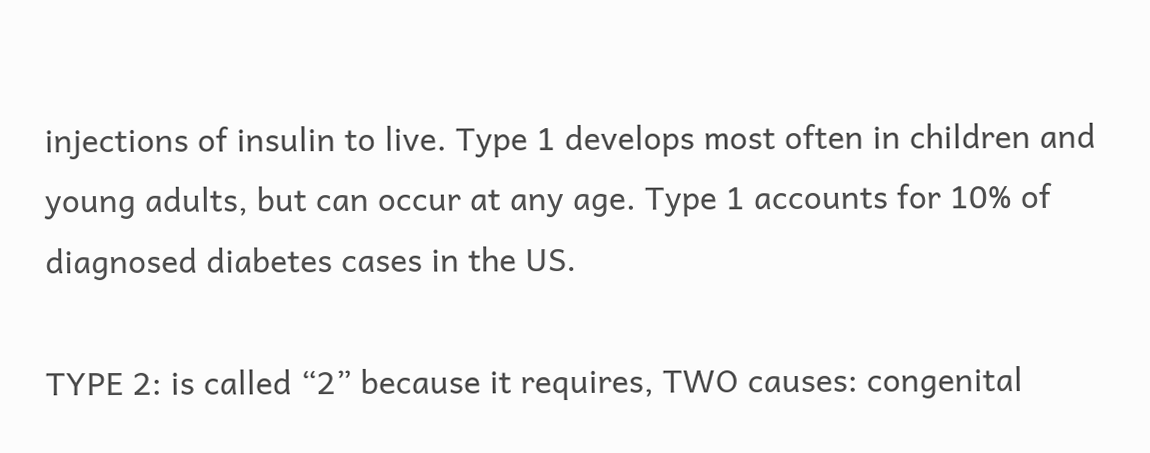injections of insulin to live. Type 1 develops most often in children and young adults, but can occur at any age. Type 1 accounts for 10% of diagnosed diabetes cases in the US.

TYPE 2: is called “2” because it requires, TWO causes: congenital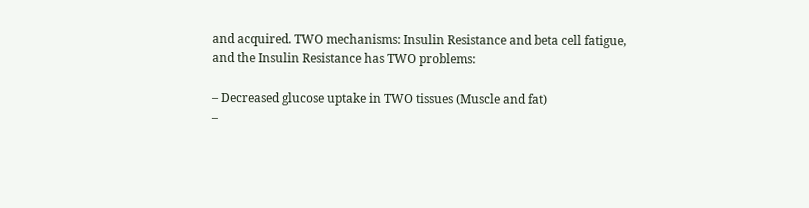and acquired. TWO mechanisms: Insulin Resistance and beta cell fatigue, and the Insulin Resistance has TWO problems:

– Decreased glucose uptake in TWO tissues (Muscle and fat)
–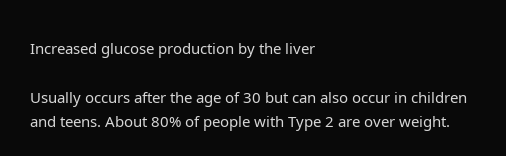Increased glucose production by the liver

Usually occurs after the age of 30 but can also occur in children and teens. About 80% of people with Type 2 are over weight.